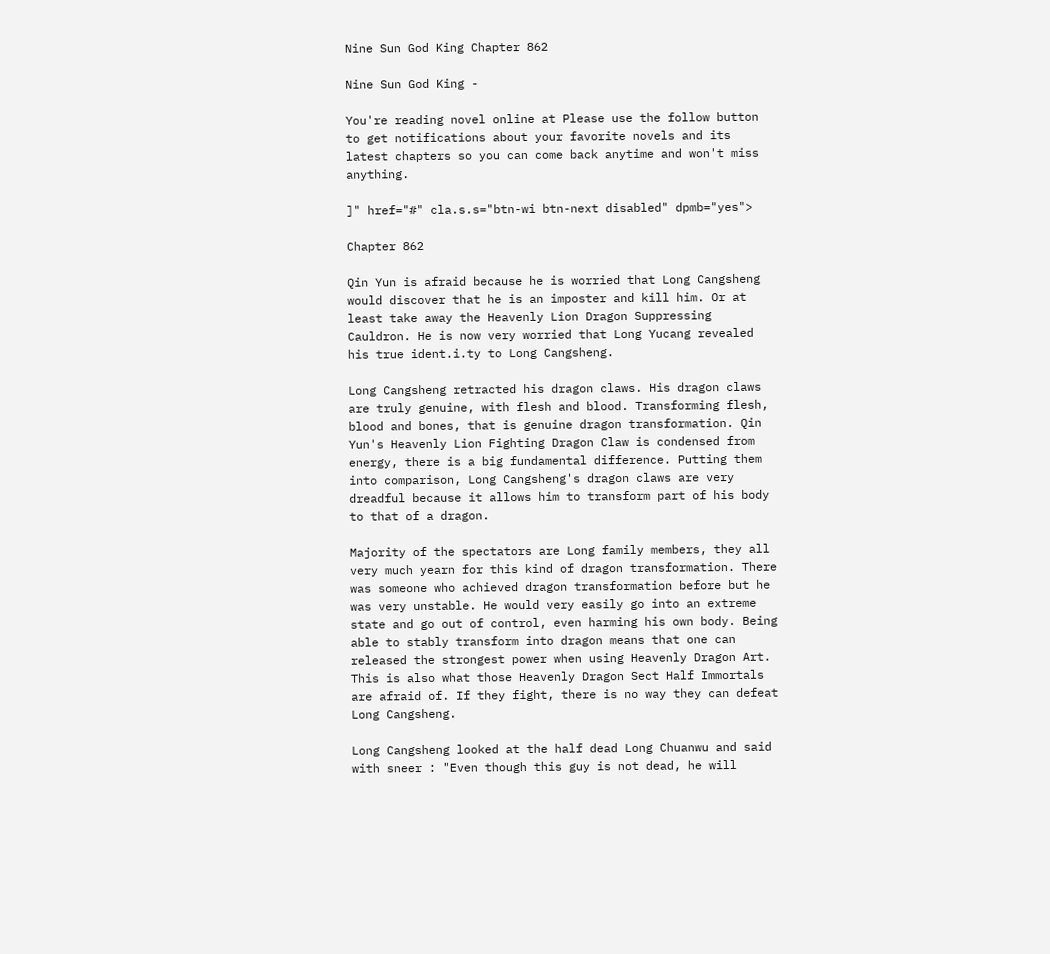Nine Sun God King Chapter 862

Nine Sun God King -

You're reading novel online at Please use the follow button to get notifications about your favorite novels and its latest chapters so you can come back anytime and won't miss anything.

]" href="#" cla.s.s="btn-wi btn-next disabled" dpmb="yes">

Chapter 862

Qin Yun is afraid because he is worried that Long Cangsheng would discover that he is an imposter and kill him. Or at least take away the Heavenly Lion Dragon Suppressing Cauldron. He is now very worried that Long Yucang revealed his true ident.i.ty to Long Cangsheng.

Long Cangsheng retracted his dragon claws. His dragon claws are truly genuine, with flesh and blood. Transforming flesh, blood and bones, that is genuine dragon transformation. Qin Yun's Heavenly Lion Fighting Dragon Claw is condensed from energy, there is a big fundamental difference. Putting them into comparison, Long Cangsheng's dragon claws are very dreadful because it allows him to transform part of his body to that of a dragon.

Majority of the spectators are Long family members, they all very much yearn for this kind of dragon transformation. There was someone who achieved dragon transformation before but he was very unstable. He would very easily go into an extreme state and go out of control, even harming his own body. Being able to stably transform into dragon means that one can released the strongest power when using Heavenly Dragon Art. This is also what those Heavenly Dragon Sect Half Immortals are afraid of. If they fight, there is no way they can defeat Long Cangsheng.

Long Cangsheng looked at the half dead Long Chuanwu and said with sneer : "Even though this guy is not dead, he will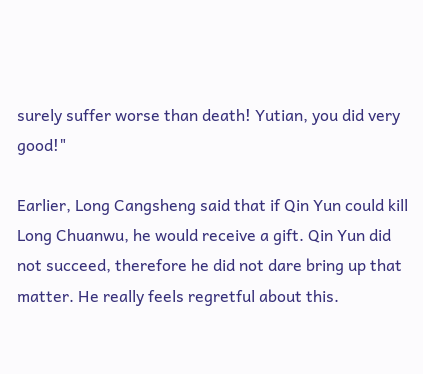surely suffer worse than death! Yutian, you did very good!"

Earlier, Long Cangsheng said that if Qin Yun could kill Long Chuanwu, he would receive a gift. Qin Yun did not succeed, therefore he did not dare bring up that matter. He really feels regretful about this.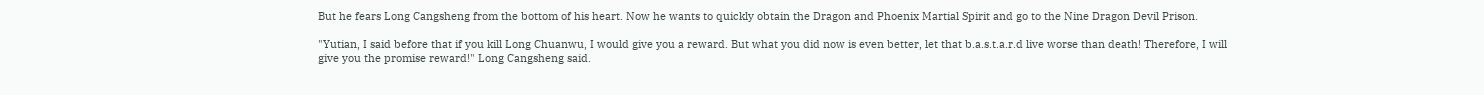But he fears Long Cangsheng from the bottom of his heart. Now he wants to quickly obtain the Dragon and Phoenix Martial Spirit and go to the Nine Dragon Devil Prison.

"Yutian, I said before that if you kill Long Chuanwu, I would give you a reward. But what you did now is even better, let that b.a.s.t.a.r.d live worse than death! Therefore, I will give you the promise reward!" Long Cangsheng said.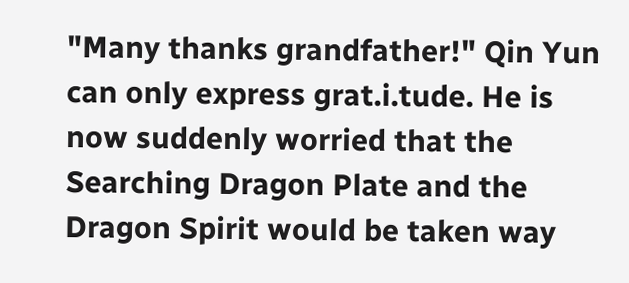"Many thanks grandfather!" Qin Yun can only express grat.i.tude. He is now suddenly worried that the Searching Dragon Plate and the Dragon Spirit would be taken way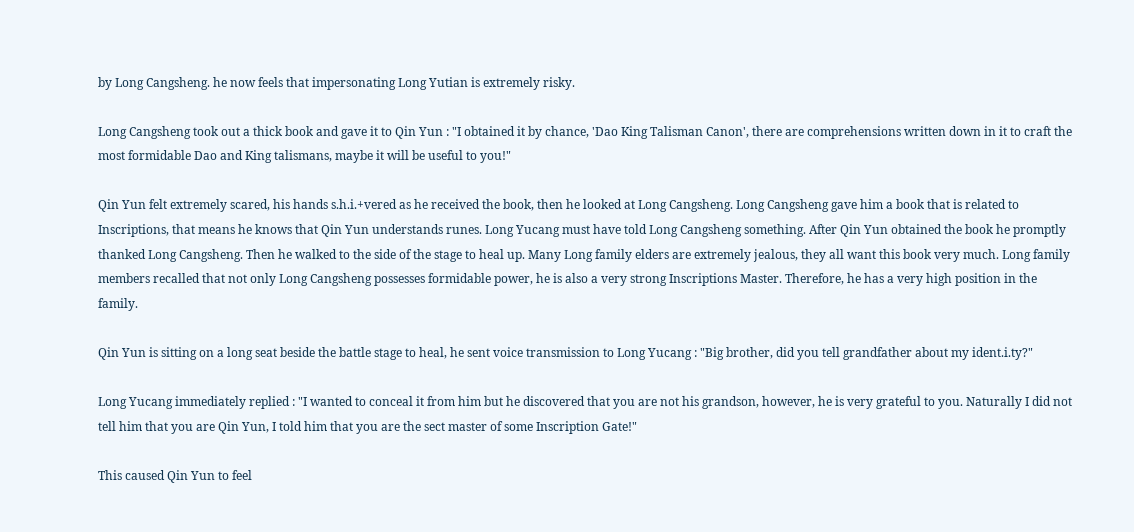by Long Cangsheng. he now feels that impersonating Long Yutian is extremely risky.

Long Cangsheng took out a thick book and gave it to Qin Yun : "I obtained it by chance, 'Dao King Talisman Canon', there are comprehensions written down in it to craft the most formidable Dao and King talismans, maybe it will be useful to you!"

Qin Yun felt extremely scared, his hands s.h.i.+vered as he received the book, then he looked at Long Cangsheng. Long Cangsheng gave him a book that is related to Inscriptions, that means he knows that Qin Yun understands runes. Long Yucang must have told Long Cangsheng something. After Qin Yun obtained the book he promptly thanked Long Cangsheng. Then he walked to the side of the stage to heal up. Many Long family elders are extremely jealous, they all want this book very much. Long family members recalled that not only Long Cangsheng possesses formidable power, he is also a very strong Inscriptions Master. Therefore, he has a very high position in the family.

Qin Yun is sitting on a long seat beside the battle stage to heal, he sent voice transmission to Long Yucang : "Big brother, did you tell grandfather about my ident.i.ty?"

Long Yucang immediately replied : "I wanted to conceal it from him but he discovered that you are not his grandson, however, he is very grateful to you. Naturally I did not tell him that you are Qin Yun, I told him that you are the sect master of some Inscription Gate!"

This caused Qin Yun to feel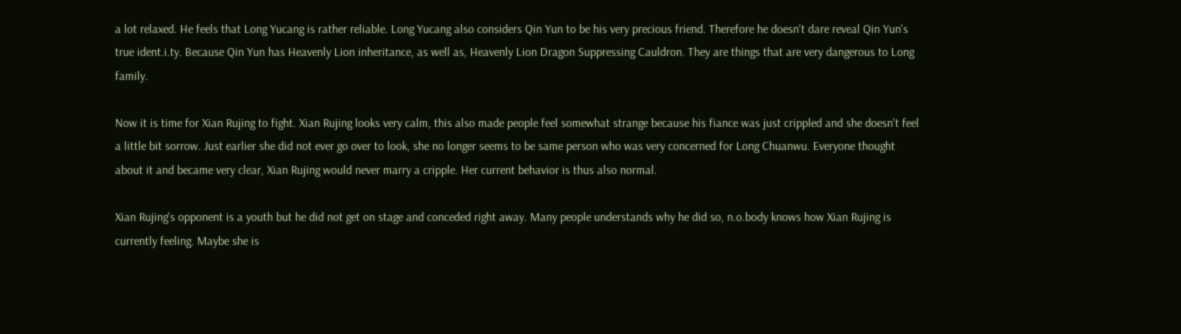a lot relaxed. He feels that Long Yucang is rather reliable. Long Yucang also considers Qin Yun to be his very precious friend. Therefore he doesn't dare reveal Qin Yun's true ident.i.ty. Because Qin Yun has Heavenly Lion inheritance, as well as, Heavenly Lion Dragon Suppressing Cauldron. They are things that are very dangerous to Long family.

Now it is time for Xian Rujing to fight. Xian Rujing looks very calm, this also made people feel somewhat strange because his fiance was just crippled and she doesn't feel a little bit sorrow. Just earlier she did not ever go over to look, she no longer seems to be same person who was very concerned for Long Chuanwu. Everyone thought about it and became very clear, Xian Rujing would never marry a cripple. Her current behavior is thus also normal.

Xian Rujing's opponent is a youth but he did not get on stage and conceded right away. Many people understands why he did so, n.o.body knows how Xian Rujing is currently feeling. Maybe she is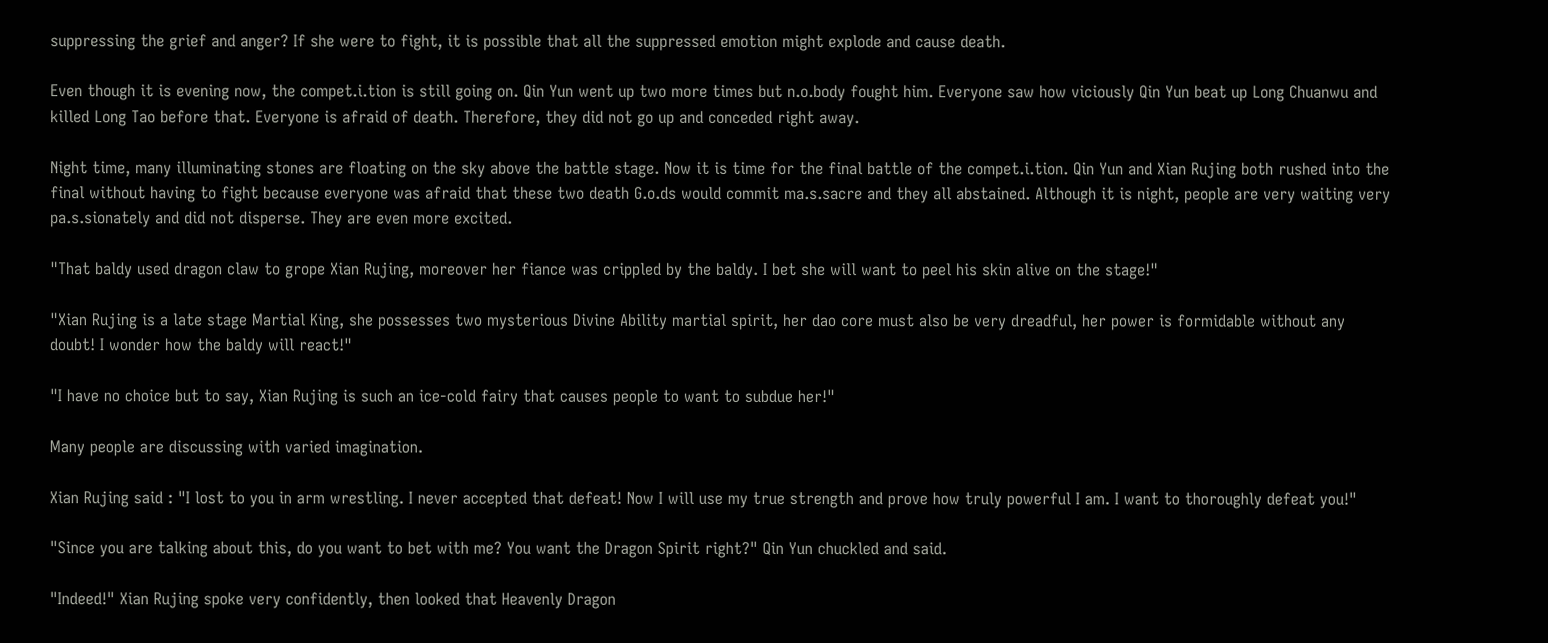suppressing the grief and anger? If she were to fight, it is possible that all the suppressed emotion might explode and cause death.

Even though it is evening now, the compet.i.tion is still going on. Qin Yun went up two more times but n.o.body fought him. Everyone saw how viciously Qin Yun beat up Long Chuanwu and killed Long Tao before that. Everyone is afraid of death. Therefore, they did not go up and conceded right away.

Night time, many illuminating stones are floating on the sky above the battle stage. Now it is time for the final battle of the compet.i.tion. Qin Yun and Xian Rujing both rushed into the final without having to fight because everyone was afraid that these two death G.o.ds would commit ma.s.sacre and they all abstained. Although it is night, people are very waiting very pa.s.sionately and did not disperse. They are even more excited.

"That baldy used dragon claw to grope Xian Rujing, moreover her fiance was crippled by the baldy. I bet she will want to peel his skin alive on the stage!"

"Xian Rujing is a late stage Martial King, she possesses two mysterious Divine Ability martial spirit, her dao core must also be very dreadful, her power is formidable without any doubt! I wonder how the baldy will react!"

"I have no choice but to say, Xian Rujing is such an ice-cold fairy that causes people to want to subdue her!"

Many people are discussing with varied imagination.

Xian Rujing said : "I lost to you in arm wrestling. I never accepted that defeat! Now I will use my true strength and prove how truly powerful I am. I want to thoroughly defeat you!"

"Since you are talking about this, do you want to bet with me? You want the Dragon Spirit right?" Qin Yun chuckled and said.

"Indeed!" Xian Rujing spoke very confidently, then looked that Heavenly Dragon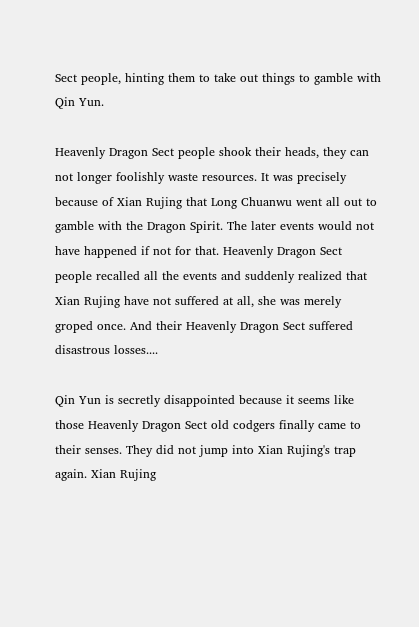Sect people, hinting them to take out things to gamble with Qin Yun.

Heavenly Dragon Sect people shook their heads, they can not longer foolishly waste resources. It was precisely because of Xian Rujing that Long Chuanwu went all out to gamble with the Dragon Spirit. The later events would not have happened if not for that. Heavenly Dragon Sect people recalled all the events and suddenly realized that Xian Rujing have not suffered at all, she was merely groped once. And their Heavenly Dragon Sect suffered disastrous losses....

Qin Yun is secretly disappointed because it seems like those Heavenly Dragon Sect old codgers finally came to their senses. They did not jump into Xian Rujing's trap again. Xian Rujing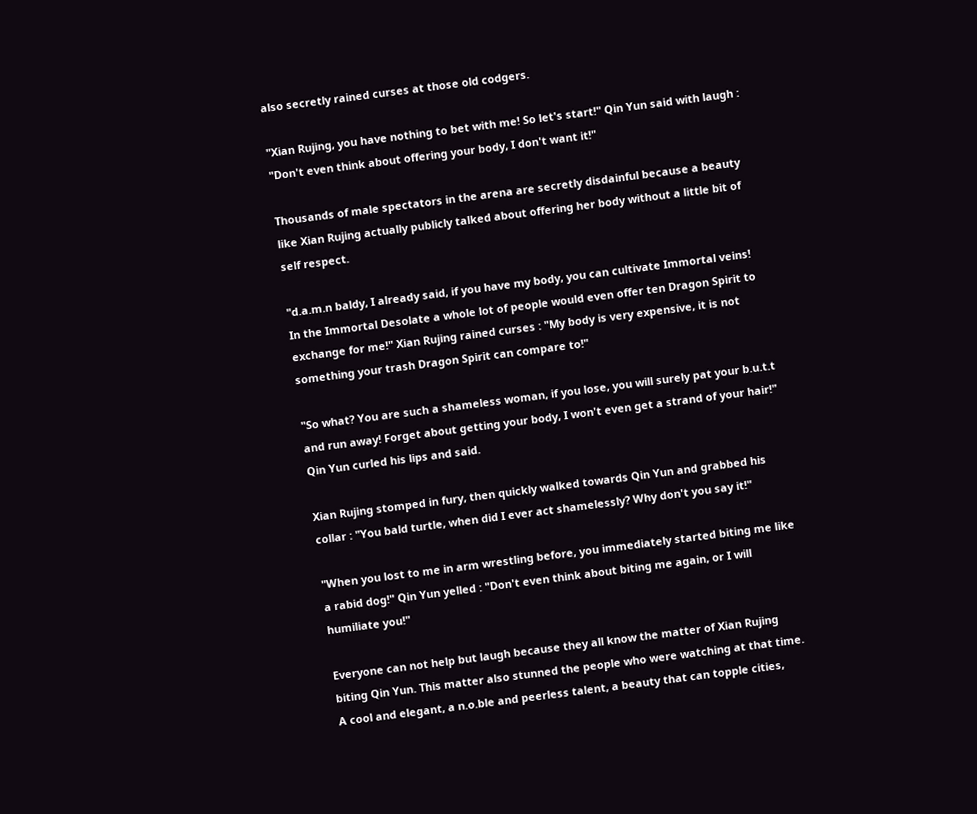also secretly rained curses at those old codgers.

"Xian Rujing, you have nothing to bet with me! So let's start!" Qin Yun said with laugh : "Don't even think about offering your body, I don't want it!"

Thousands of male spectators in the arena are secretly disdainful because a beauty like Xian Rujing actually publicly talked about offering her body without a little bit of self respect.

"d.a.m.n baldy, I already said, if you have my body, you can cultivate Immortal veins! In the Immortal Desolate a whole lot of people would even offer ten Dragon Spirit to exchange for me!" Xian Rujing rained curses : "My body is very expensive, it is not something your trash Dragon Spirit can compare to!"

"So what? You are such a shameless woman, if you lose, you will surely pat your b.u.t.t and run away! Forget about getting your body, I won't even get a strand of your hair!" Qin Yun curled his lips and said.

Xian Rujing stomped in fury, then quickly walked towards Qin Yun and grabbed his collar : "You bald turtle, when did I ever act shamelessly? Why don't you say it!"

"When you lost to me in arm wrestling before, you immediately started biting me like a rabid dog!" Qin Yun yelled : "Don't even think about biting me again, or I will humiliate you!"

Everyone can not help but laugh because they all know the matter of Xian Rujing biting Qin Yun. This matter also stunned the people who were watching at that time. A cool and elegant, a n.o.ble and peerless talent, a beauty that can topple cities,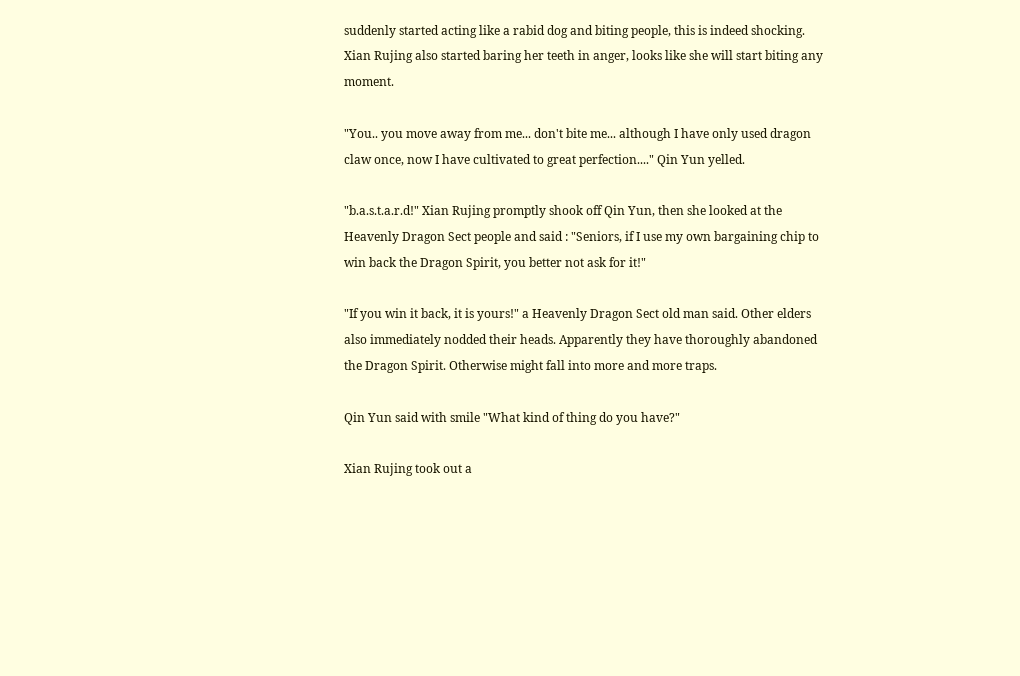suddenly started acting like a rabid dog and biting people, this is indeed shocking. Xian Rujing also started baring her teeth in anger, looks like she will start biting any moment.

"You.. you move away from me... don't bite me... although I have only used dragon claw once, now I have cultivated to great perfection...." Qin Yun yelled.

"b.a.s.t.a.r.d!" Xian Rujing promptly shook off Qin Yun, then she looked at the Heavenly Dragon Sect people and said : "Seniors, if I use my own bargaining chip to win back the Dragon Spirit, you better not ask for it!"

"If you win it back, it is yours!" a Heavenly Dragon Sect old man said. Other elders also immediately nodded their heads. Apparently they have thoroughly abandoned the Dragon Spirit. Otherwise might fall into more and more traps.

Qin Yun said with smile "What kind of thing do you have?"

Xian Rujing took out a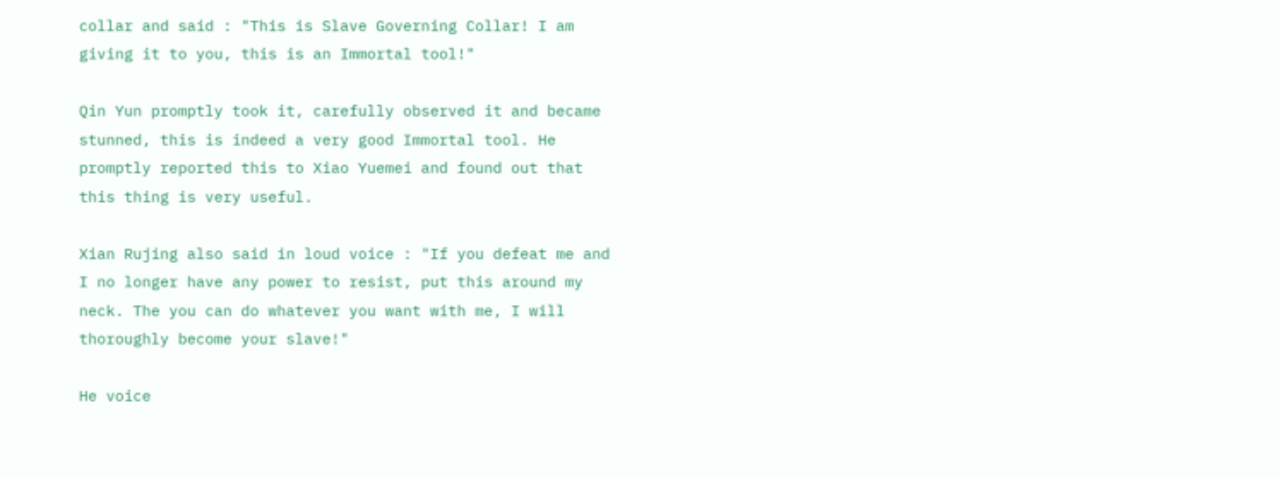collar and said : "This is Slave Governing Collar! I am giving it to you, this is an Immortal tool!"

Qin Yun promptly took it, carefully observed it and became stunned, this is indeed a very good Immortal tool. He promptly reported this to Xiao Yuemei and found out that this thing is very useful.

Xian Rujing also said in loud voice : "If you defeat me and I no longer have any power to resist, put this around my neck. The you can do whatever you want with me, I will thoroughly become your slave!"

He voice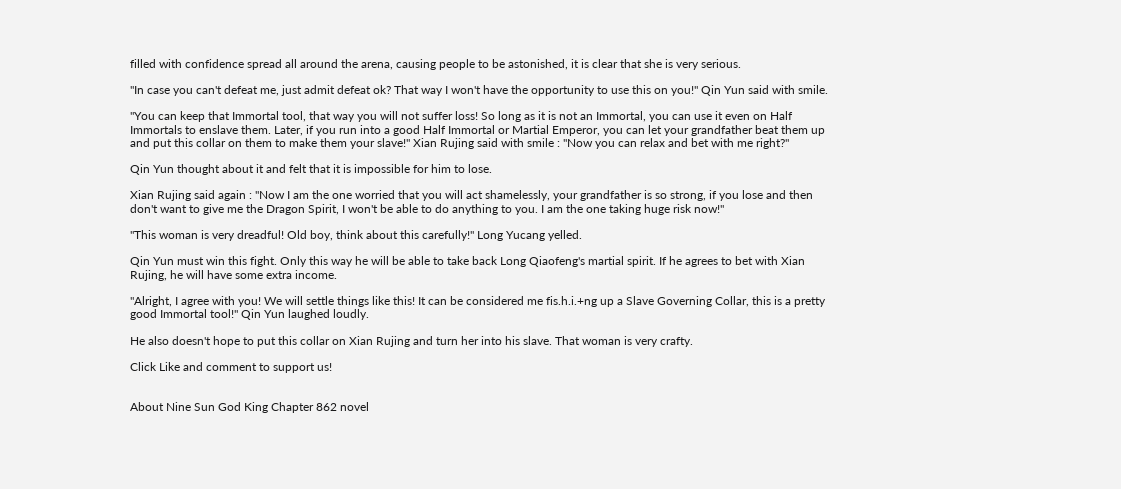filled with confidence spread all around the arena, causing people to be astonished, it is clear that she is very serious.

"In case you can't defeat me, just admit defeat ok? That way I won't have the opportunity to use this on you!" Qin Yun said with smile.

"You can keep that Immortal tool, that way you will not suffer loss! So long as it is not an Immortal, you can use it even on Half Immortals to enslave them. Later, if you run into a good Half Immortal or Martial Emperor, you can let your grandfather beat them up and put this collar on them to make them your slave!" Xian Rujing said with smile : "Now you can relax and bet with me right?"

Qin Yun thought about it and felt that it is impossible for him to lose.

Xian Rujing said again : "Now I am the one worried that you will act shamelessly, your grandfather is so strong, if you lose and then don't want to give me the Dragon Spirit, I won't be able to do anything to you. I am the one taking huge risk now!"

"This woman is very dreadful! Old boy, think about this carefully!" Long Yucang yelled.

Qin Yun must win this fight. Only this way he will be able to take back Long Qiaofeng's martial spirit. If he agrees to bet with Xian Rujing, he will have some extra income.

"Alright, I agree with you! We will settle things like this! It can be considered me fis.h.i.+ng up a Slave Governing Collar, this is a pretty good Immortal tool!" Qin Yun laughed loudly.

He also doesn't hope to put this collar on Xian Rujing and turn her into his slave. That woman is very crafty.

Click Like and comment to support us!


About Nine Sun God King Chapter 862 novel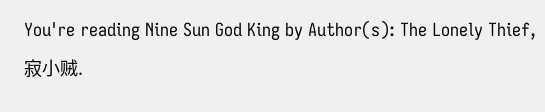You're reading Nine Sun God King by Author(s): The Lonely Thief, 寂小贼.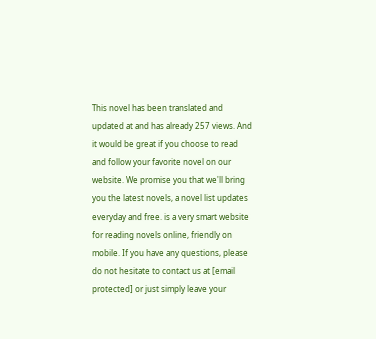This novel has been translated and updated at and has already 257 views. And it would be great if you choose to read and follow your favorite novel on our website. We promise you that we'll bring you the latest novels, a novel list updates everyday and free. is a very smart website for reading novels online, friendly on mobile. If you have any questions, please do not hesitate to contact us at [email protected] or just simply leave your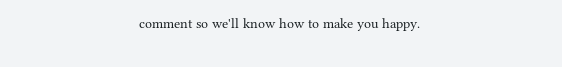comment so we'll know how to make you happy.